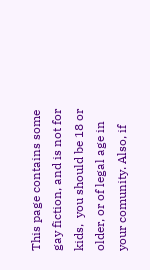This page contains some gay fiction, and is not for kids,  you should be 18 or older, or of legal age in your comunity. Also, if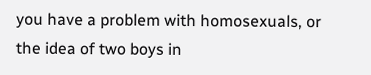you have a problem with homosexuals, or the idea of two boys in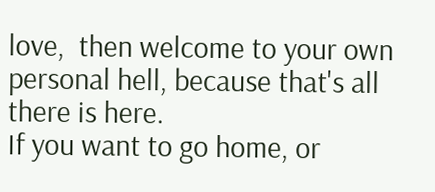love,  then welcome to your own personal hell, because that's all there is here.
If you want to go home, or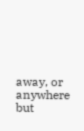away, or anywhere but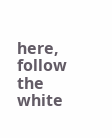here, follow the white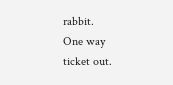rabbit.
One way ticket out.